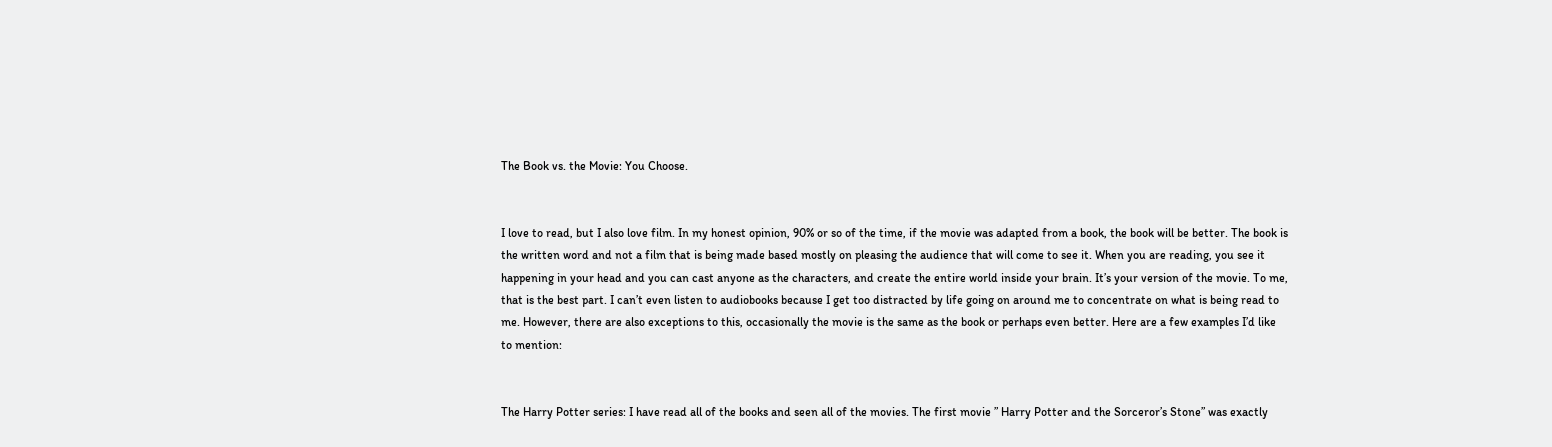The Book vs. the Movie: You Choose.


I love to read, but I also love film. In my honest opinion, 90% or so of the time, if the movie was adapted from a book, the book will be better. The book is the written word and not a film that is being made based mostly on pleasing the audience that will come to see it. When you are reading, you see it happening in your head and you can cast anyone as the characters, and create the entire world inside your brain. It’s your version of the movie. To me, that is the best part. I can’t even listen to audiobooks because I get too distracted by life going on around me to concentrate on what is being read to me. However, there are also exceptions to this, occasionally the movie is the same as the book or perhaps even better. Here are a few examples I’d like to mention:


The Harry Potter series: I have read all of the books and seen all of the movies. The first movie ” Harry Potter and the Sorceror’s Stone” was exactly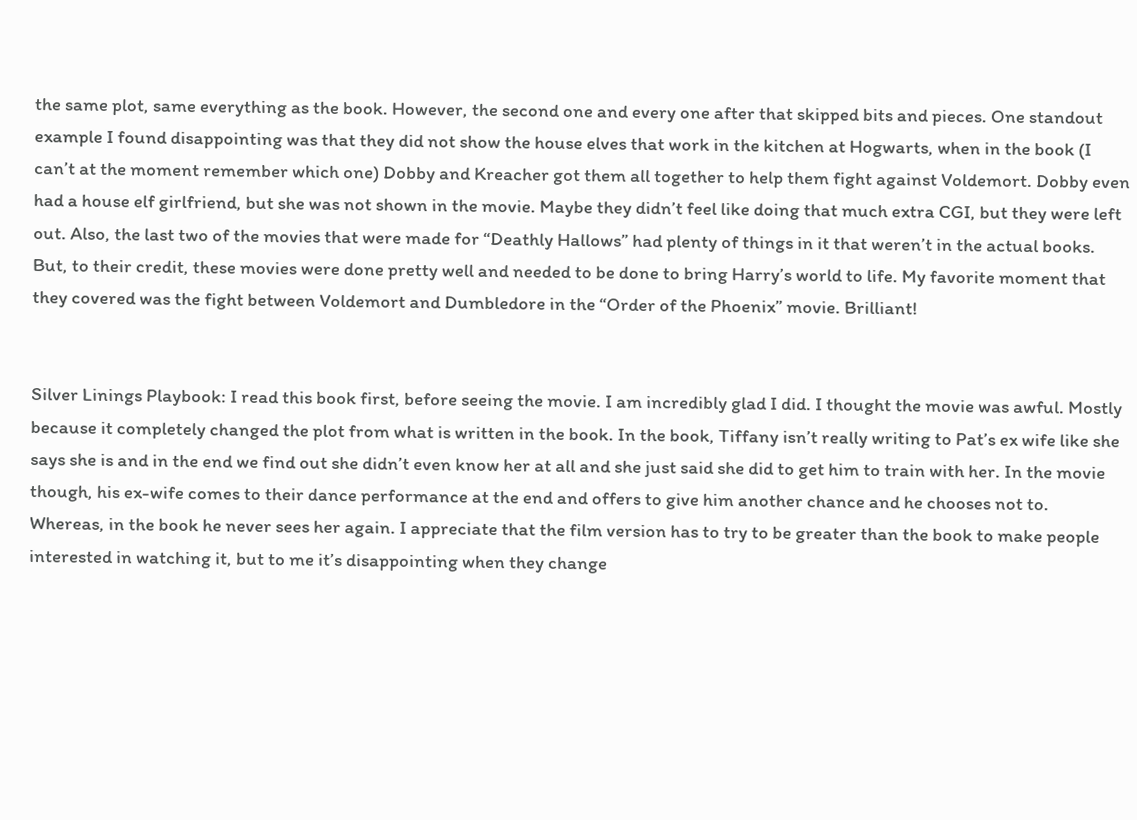the same plot, same everything as the book. However, the second one and every one after that skipped bits and pieces. One standout example I found disappointing was that they did not show the house elves that work in the kitchen at Hogwarts, when in the book (I can’t at the moment remember which one) Dobby and Kreacher got them all together to help them fight against Voldemort. Dobby even had a house elf girlfriend, but she was not shown in the movie. Maybe they didn’t feel like doing that much extra CGI, but they were left out. Also, the last two of the movies that were made for “Deathly Hallows” had plenty of things in it that weren’t in the actual books. But, to their credit, these movies were done pretty well and needed to be done to bring Harry’s world to life. My favorite moment that they covered was the fight between Voldemort and Dumbledore in the “Order of the Phoenix” movie. Brilliant!


Silver Linings Playbook: I read this book first, before seeing the movie. I am incredibly glad I did. I thought the movie was awful. Mostly because it completely changed the plot from what is written in the book. In the book, Tiffany isn’t really writing to Pat’s ex wife like she says she is and in the end we find out she didn’t even know her at all and she just said she did to get him to train with her. In the movie though, his ex-wife comes to their dance performance at the end and offers to give him another chance and he chooses not to. Whereas, in the book he never sees her again. I appreciate that the film version has to try to be greater than the book to make people interested in watching it, but to me it’s disappointing when they change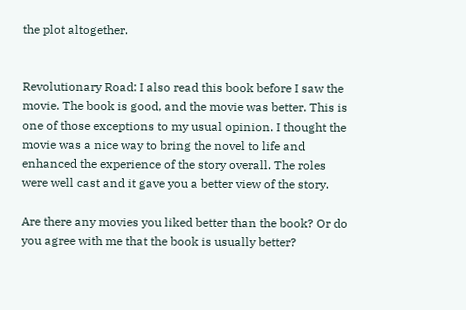the plot altogether.


Revolutionary Road: I also read this book before I saw the movie. The book is good, and the movie was better. This is one of those exceptions to my usual opinion. I thought the movie was a nice way to bring the novel to life and enhanced the experience of the story overall. The roles were well cast and it gave you a better view of the story.

Are there any movies you liked better than the book? Or do you agree with me that the book is usually better?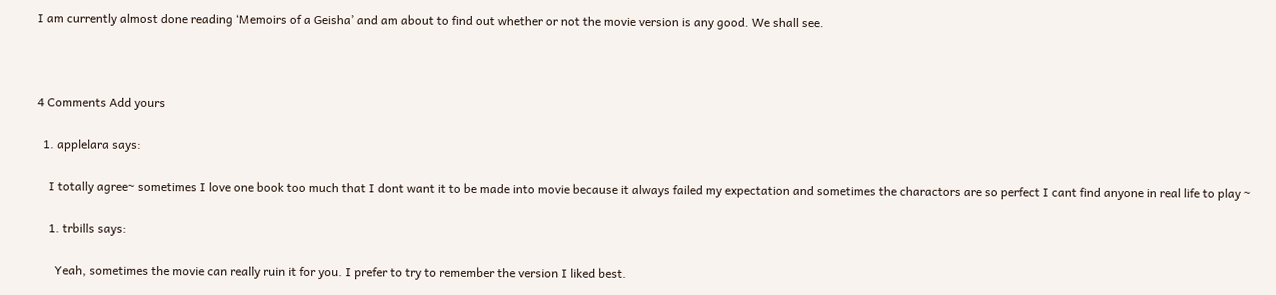I am currently almost done reading ‘Memoirs of a Geisha’ and am about to find out whether or not the movie version is any good. We shall see.



4 Comments Add yours

  1. applelara says:

    I totally agree~ sometimes I love one book too much that I dont want it to be made into movie because it always failed my expectation and sometimes the charactors are so perfect I cant find anyone in real life to play ~

    1. trbills says:

      Yeah, sometimes the movie can really ruin it for you. I prefer to try to remember the version I liked best.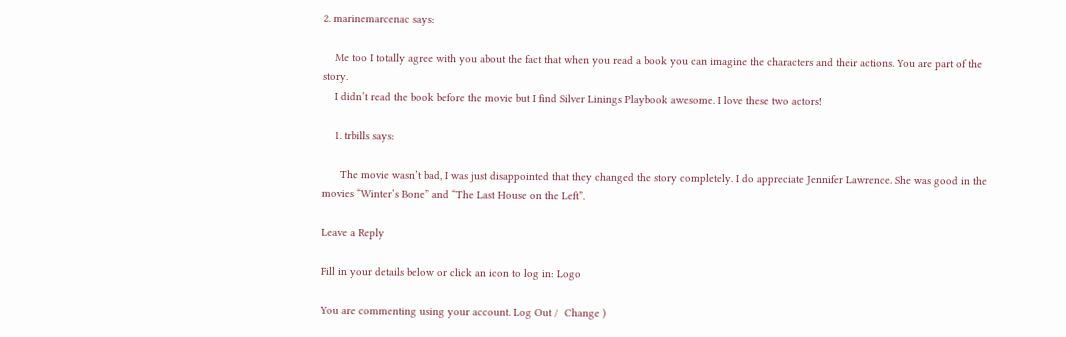2. marinemarcenac says:

    Me too I totally agree with you about the fact that when you read a book you can imagine the characters and their actions. You are part of the story.
    I didn’t read the book before the movie but I find Silver Linings Playbook awesome. I love these two actors!

    1. trbills says:

      The movie wasn’t bad, I was just disappointed that they changed the story completely. I do appreciate Jennifer Lawrence. She was good in the movies “Winter’s Bone” and “The Last House on the Left”.

Leave a Reply

Fill in your details below or click an icon to log in: Logo

You are commenting using your account. Log Out /  Change )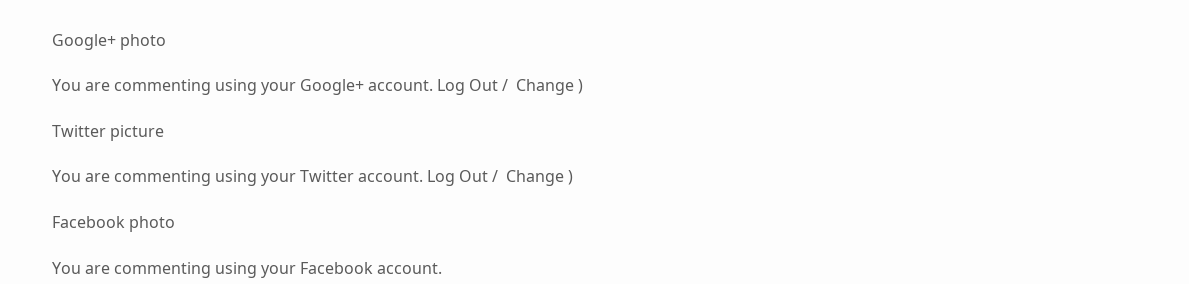Google+ photo

You are commenting using your Google+ account. Log Out /  Change )

Twitter picture

You are commenting using your Twitter account. Log Out /  Change )

Facebook photo

You are commenting using your Facebook account.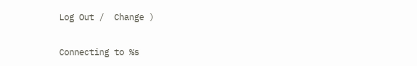Log Out /  Change )


Connecting to %s